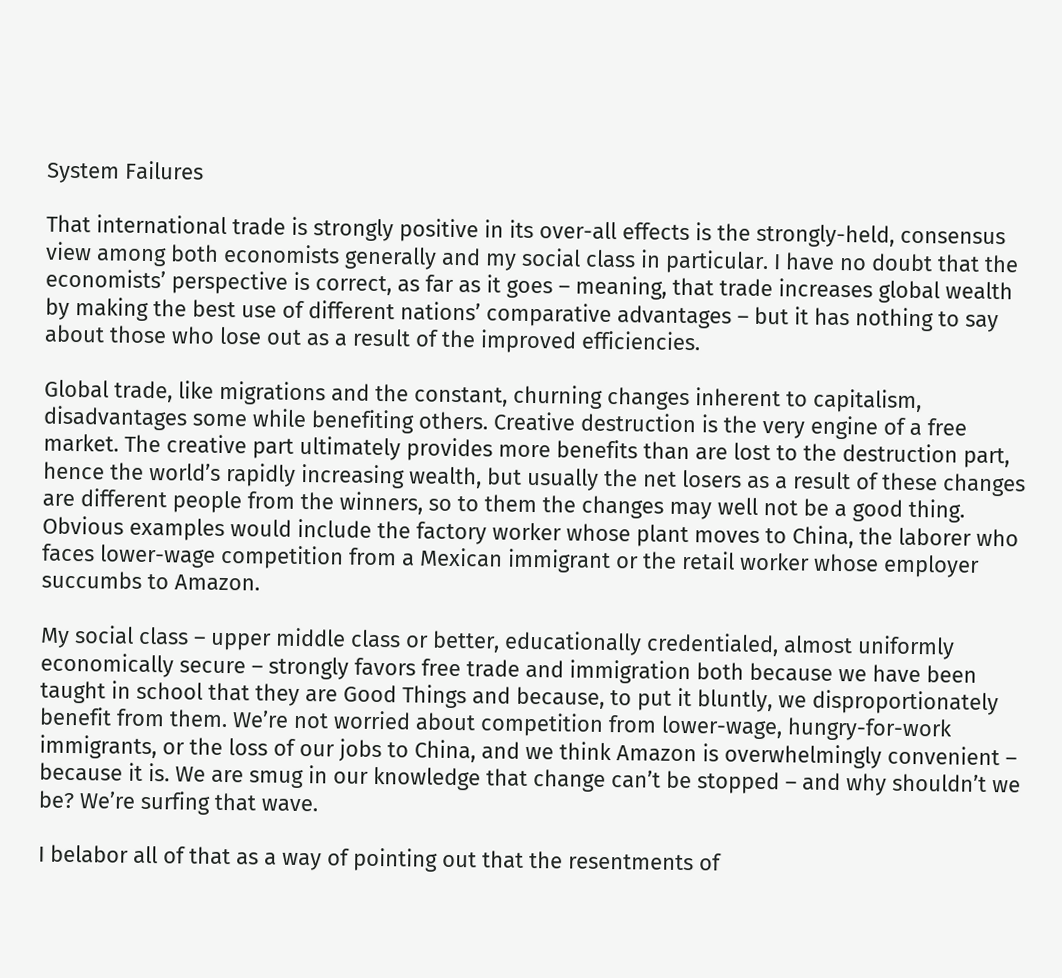System Failures

That international trade is strongly positive in its over-all effects is the strongly-held, consensus view among both economists generally and my social class in particular. I have no doubt that the economists’ perspective is correct, as far as it goes – meaning, that trade increases global wealth by making the best use of different nations’ comparative advantages – but it has nothing to say about those who lose out as a result of the improved efficiencies.

Global trade, like migrations and the constant, churning changes inherent to capitalism, disadvantages some while benefiting others. Creative destruction is the very engine of a free market. The creative part ultimately provides more benefits than are lost to the destruction part, hence the world’s rapidly increasing wealth, but usually the net losers as a result of these changes are different people from the winners, so to them the changes may well not be a good thing. Obvious examples would include the factory worker whose plant moves to China, the laborer who faces lower-wage competition from a Mexican immigrant or the retail worker whose employer succumbs to Amazon.

My social class – upper middle class or better, educationally credentialed, almost uniformly economically secure – strongly favors free trade and immigration both because we have been taught in school that they are Good Things and because, to put it bluntly, we disproportionately benefit from them. We’re not worried about competition from lower-wage, hungry-for-work immigrants, or the loss of our jobs to China, and we think Amazon is overwhelmingly convenient – because it is. We are smug in our knowledge that change can’t be stopped – and why shouldn’t we be? We’re surfing that wave.

I belabor all of that as a way of pointing out that the resentments of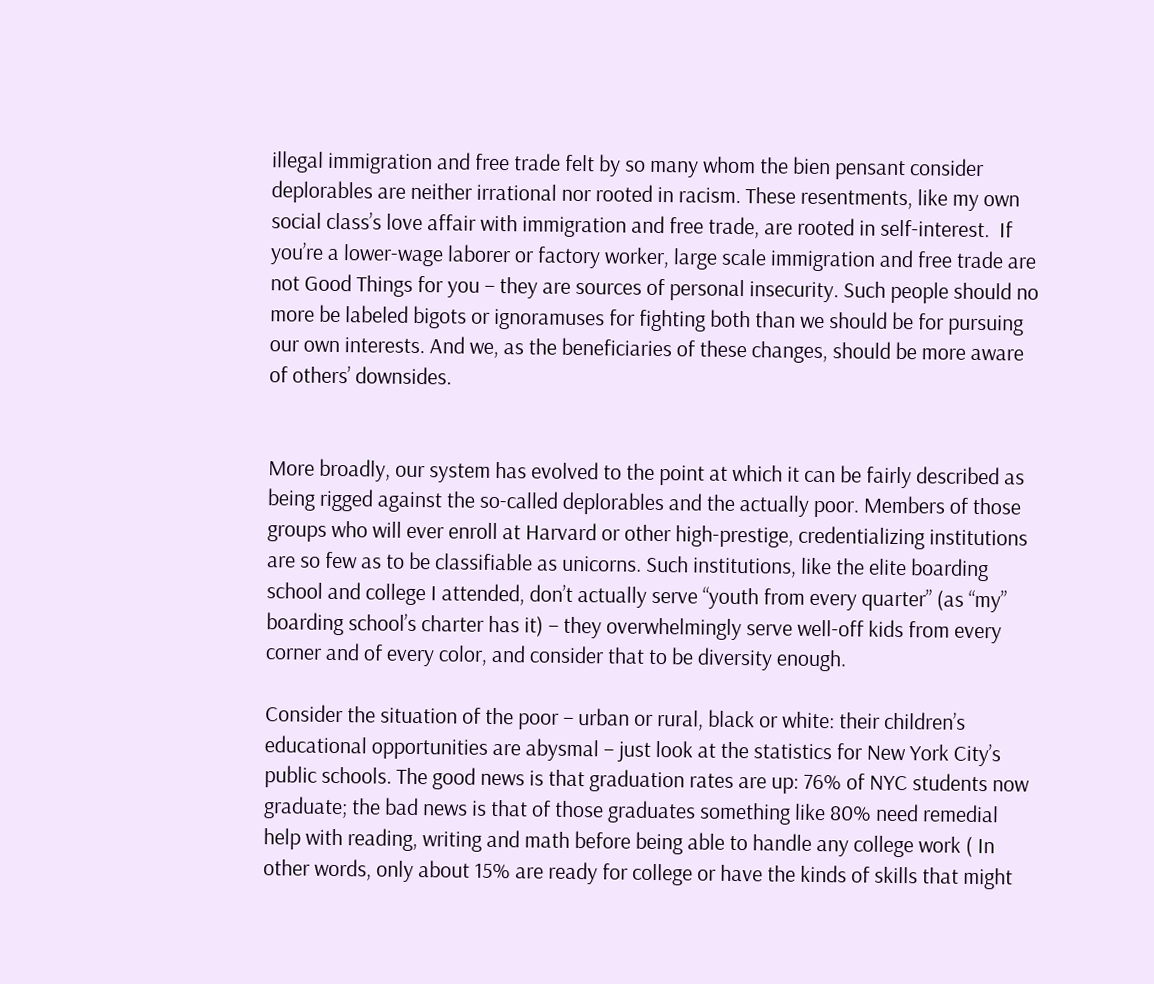illegal immigration and free trade felt by so many whom the bien pensant consider deplorables are neither irrational nor rooted in racism. These resentments, like my own social class’s love affair with immigration and free trade, are rooted in self-interest.  If you’re a lower-wage laborer or factory worker, large scale immigration and free trade are not Good Things for you – they are sources of personal insecurity. Such people should no more be labeled bigots or ignoramuses for fighting both than we should be for pursuing our own interests. And we, as the beneficiaries of these changes, should be more aware of others’ downsides.


More broadly, our system has evolved to the point at which it can be fairly described as being rigged against the so-called deplorables and the actually poor. Members of those groups who will ever enroll at Harvard or other high-prestige, credentializing institutions are so few as to be classifiable as unicorns. Such institutions, like the elite boarding school and college I attended, don’t actually serve “youth from every quarter” (as “my” boarding school’s charter has it) – they overwhelmingly serve well-off kids from every corner and of every color, and consider that to be diversity enough.

Consider the situation of the poor – urban or rural, black or white: their children’s educational opportunities are abysmal – just look at the statistics for New York City’s public schools. The good news is that graduation rates are up: 76% of NYC students now graduate; the bad news is that of those graduates something like 80% need remedial help with reading, writing and math before being able to handle any college work ( In other words, only about 15% are ready for college or have the kinds of skills that might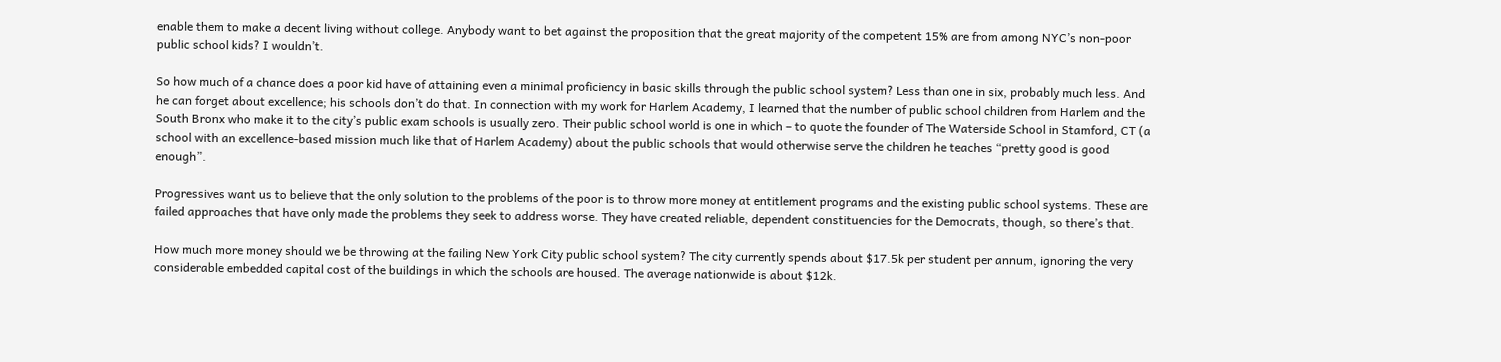enable them to make a decent living without college. Anybody want to bet against the proposition that the great majority of the competent 15% are from among NYC’s non-poor public school kids? I wouldn’t.

So how much of a chance does a poor kid have of attaining even a minimal proficiency in basic skills through the public school system? Less than one in six, probably much less. And he can forget about excellence; his schools don’t do that. In connection with my work for Harlem Academy, I learned that the number of public school children from Harlem and the South Bronx who make it to the city’s public exam schools is usually zero. Their public school world is one in which – to quote the founder of The Waterside School in Stamford, CT (a school with an excellence-based mission much like that of Harlem Academy) about the public schools that would otherwise serve the children he teaches “pretty good is good enough”.

Progressives want us to believe that the only solution to the problems of the poor is to throw more money at entitlement programs and the existing public school systems. These are failed approaches that have only made the problems they seek to address worse. They have created reliable, dependent constituencies for the Democrats, though, so there’s that.

How much more money should we be throwing at the failing New York City public school system? The city currently spends about $17.5k per student per annum, ignoring the very considerable embedded capital cost of the buildings in which the schools are housed. The average nationwide is about $12k.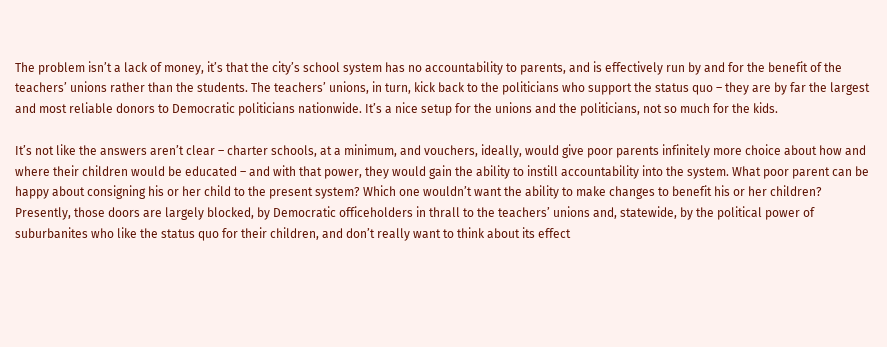The problem isn’t a lack of money, it’s that the city’s school system has no accountability to parents, and is effectively run by and for the benefit of the teachers’ unions rather than the students. The teachers’ unions, in turn, kick back to the politicians who support the status quo – they are by far the largest and most reliable donors to Democratic politicians nationwide. It’s a nice setup for the unions and the politicians, not so much for the kids.

It’s not like the answers aren’t clear – charter schools, at a minimum, and vouchers, ideally, would give poor parents infinitely more choice about how and where their children would be educated – and with that power, they would gain the ability to instill accountability into the system. What poor parent can be happy about consigning his or her child to the present system? Which one wouldn’t want the ability to make changes to benefit his or her children? Presently, those doors are largely blocked, by Democratic officeholders in thrall to the teachers’ unions and, statewide, by the political power of suburbanites who like the status quo for their children, and don’t really want to think about its effect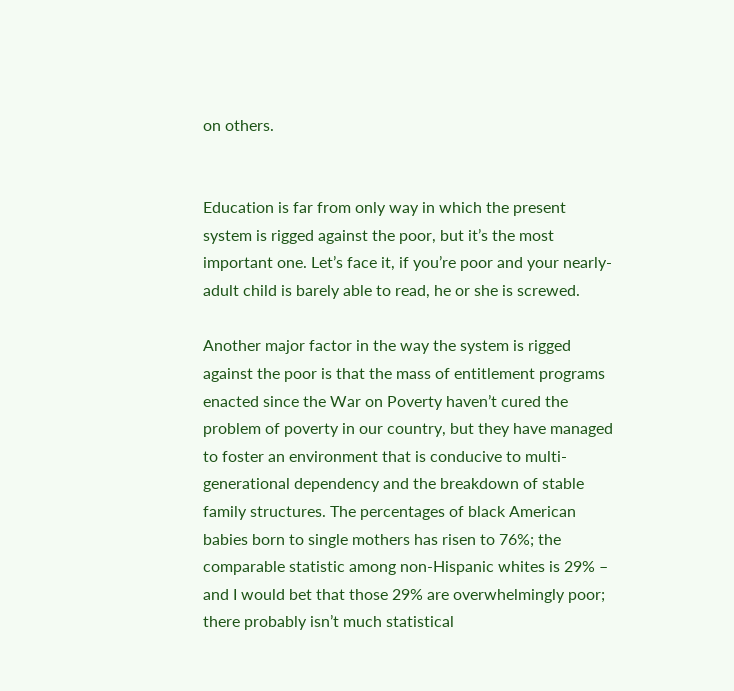on others.


Education is far from only way in which the present system is rigged against the poor, but it’s the most important one. Let’s face it, if you’re poor and your nearly-adult child is barely able to read, he or she is screwed.

Another major factor in the way the system is rigged against the poor is that the mass of entitlement programs enacted since the War on Poverty haven’t cured the problem of poverty in our country, but they have managed to foster an environment that is conducive to multi-generational dependency and the breakdown of stable family structures. The percentages of black American babies born to single mothers has risen to 76%; the comparable statistic among non-Hispanic whites is 29% – and I would bet that those 29% are overwhelmingly poor; there probably isn’t much statistical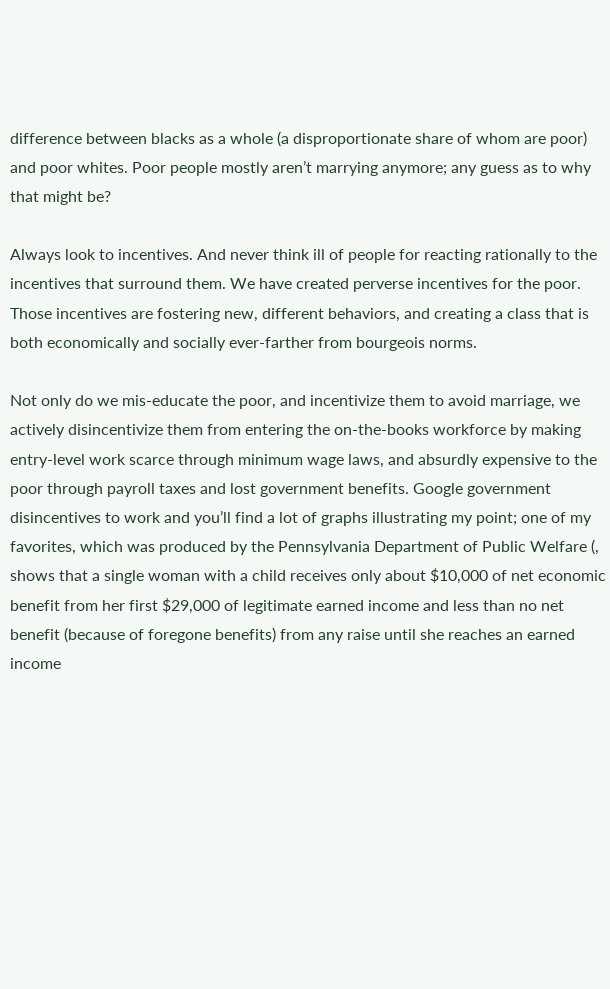difference between blacks as a whole (a disproportionate share of whom are poor) and poor whites. Poor people mostly aren’t marrying anymore; any guess as to why that might be?

Always look to incentives. And never think ill of people for reacting rationally to the incentives that surround them. We have created perverse incentives for the poor. Those incentives are fostering new, different behaviors, and creating a class that is both economically and socially ever-farther from bourgeois norms.

Not only do we mis-educate the poor, and incentivize them to avoid marriage, we actively disincentivize them from entering the on-the-books workforce by making entry-level work scarce through minimum wage laws, and absurdly expensive to the poor through payroll taxes and lost government benefits. Google government disincentives to work and you’ll find a lot of graphs illustrating my point; one of my favorites, which was produced by the Pennsylvania Department of Public Welfare (, shows that a single woman with a child receives only about $10,000 of net economic benefit from her first $29,000 of legitimate earned income and less than no net benefit (because of foregone benefits) from any raise until she reaches an earned income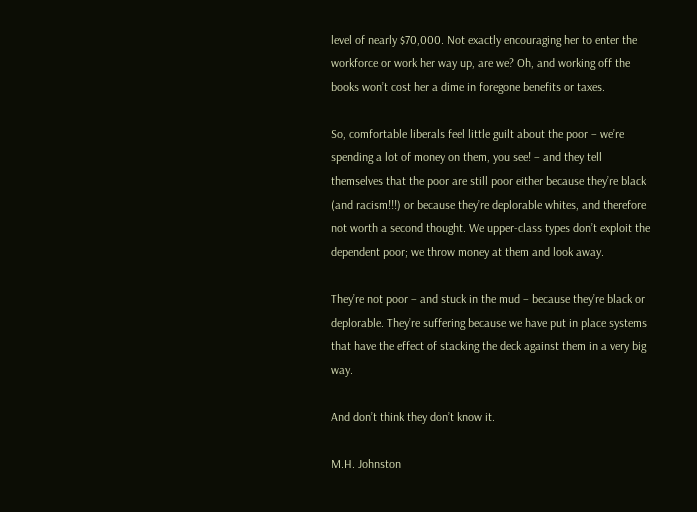level of nearly $70,000. Not exactly encouraging her to enter the workforce or work her way up, are we? Oh, and working off the books won’t cost her a dime in foregone benefits or taxes.

So, comfortable liberals feel little guilt about the poor – we’re spending a lot of money on them, you see! – and they tell themselves that the poor are still poor either because they’re black (and racism!!!) or because they’re deplorable whites, and therefore not worth a second thought. We upper-class types don’t exploit the dependent poor; we throw money at them and look away.

They’re not poor – and stuck in the mud – because they’re black or deplorable. They’re suffering because we have put in place systems that have the effect of stacking the deck against them in a very big way.

And don’t think they don’t know it.

M.H. Johnston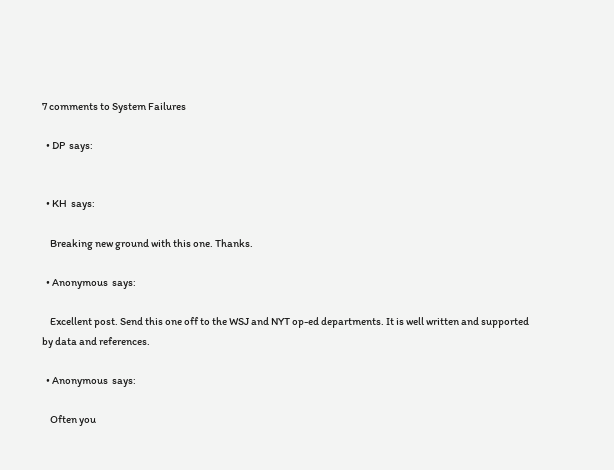7 comments to System Failures

  • DP  says:


  • KH  says:

    Breaking new ground with this one. Thanks.

  • Anonymous  says:

    Excellent post. Send this one off to the WSJ and NYT op-ed departments. It is well written and supported by data and references.

  • Anonymous  says:

    Often you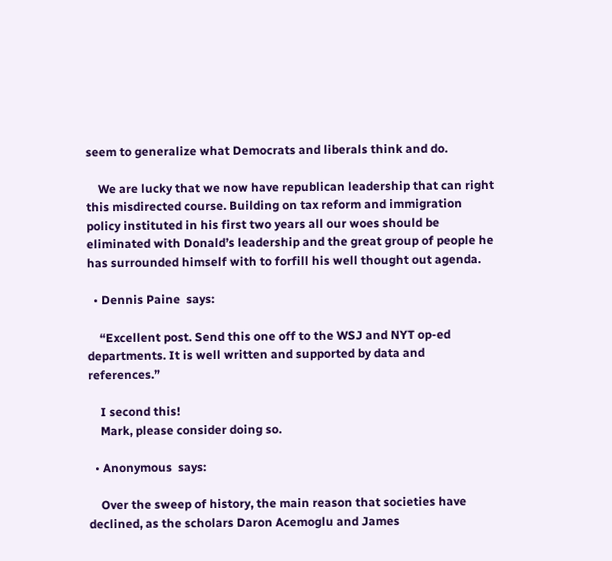seem to generalize what Democrats and liberals think and do.

    We are lucky that we now have republican leadership that can right this misdirected course. Building on tax reform and immigration policy instituted in his first two years all our woes should be eliminated with Donald’s leadership and the great group of people he has surrounded himself with to forfill his well thought out agenda.

  • Dennis Paine  says:

    “Excellent post. Send this one off to the WSJ and NYT op-ed departments. It is well written and supported by data and references.”

    I second this!
    Mark, please consider doing so.

  • Anonymous  says:

    Over the sweep of history, the main reason that societies have declined, as the scholars Daron Acemoglu and James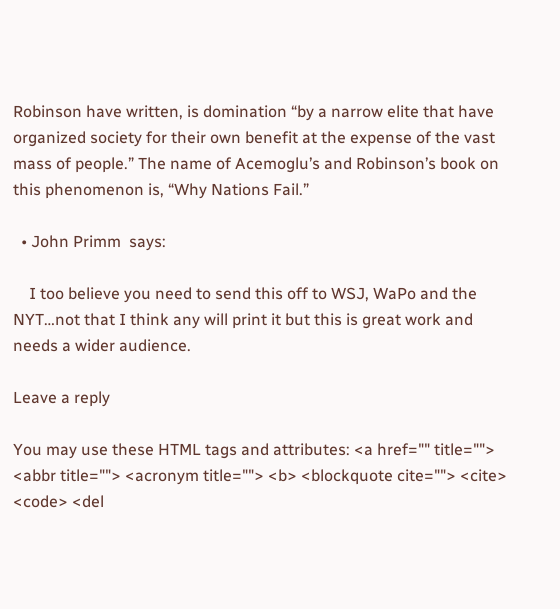Robinson have written, is domination “by a narrow elite that have organized society for their own benefit at the expense of the vast mass of people.” The name of Acemoglu’s and Robinson’s book on this phenomenon is, “Why Nations Fail.”

  • John Primm  says:

    I too believe you need to send this off to WSJ, WaPo and the NYT…not that I think any will print it but this is great work and needs a wider audience.

Leave a reply

You may use these HTML tags and attributes: <a href="" title=""> <abbr title=""> <acronym title=""> <b> <blockquote cite=""> <cite> <code> <del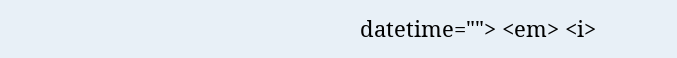datetime=""> <em> <i>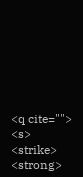<q cite=""> <s> <strike> <strong>